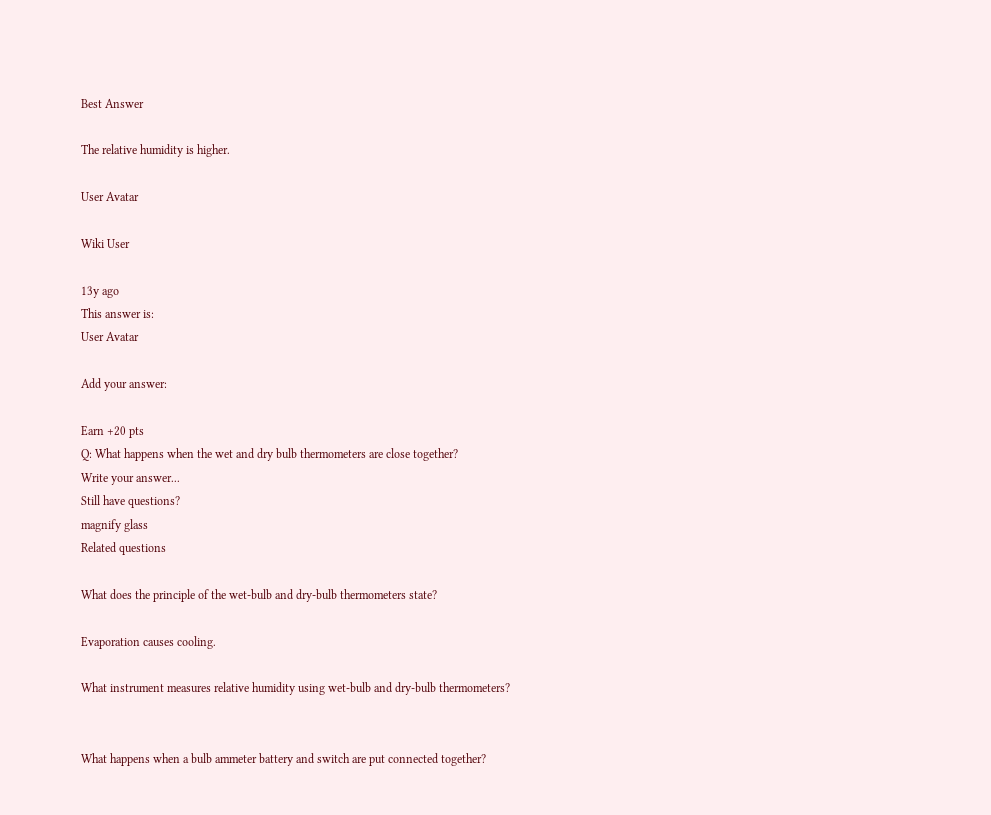Best Answer

The relative humidity is higher.

User Avatar

Wiki User

13y ago
This answer is:
User Avatar

Add your answer:

Earn +20 pts
Q: What happens when the wet and dry bulb thermometers are close together?
Write your answer...
Still have questions?
magnify glass
Related questions

What does the principle of the wet-bulb and dry-bulb thermometers state?

Evaporation causes cooling.

What instrument measures relative humidity using wet-bulb and dry-bulb thermometers?


What happens when a bulb ammeter battery and switch are put connected together?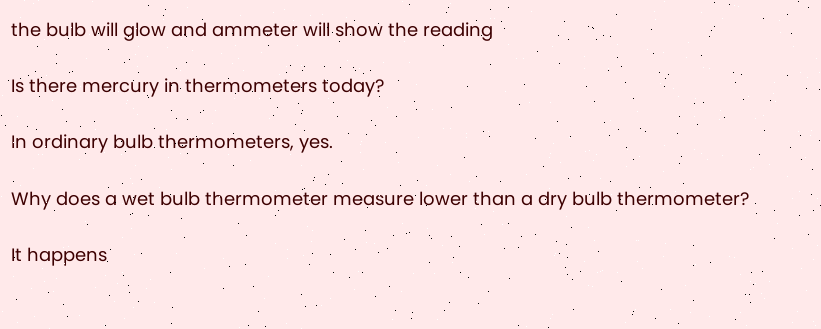the bulb will glow and ammeter will show the reading

Is there mercury in thermometers today?

In ordinary bulb thermometers, yes.

Why does a wet bulb thermometer measure lower than a dry bulb thermometer?

It happens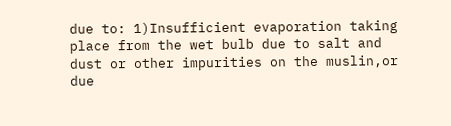due to: 1)Insufficient evaporation taking place from the wet bulb due to salt and dust or other impurities on the muslin,or due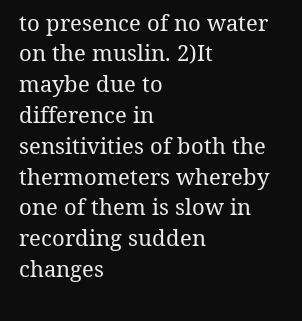to presence of no water on the muslin. 2)It maybe due to difference in sensitivities of both the thermometers whereby one of them is slow in recording sudden changes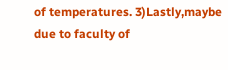of temperatures. 3)Lastly,maybe due to faculty of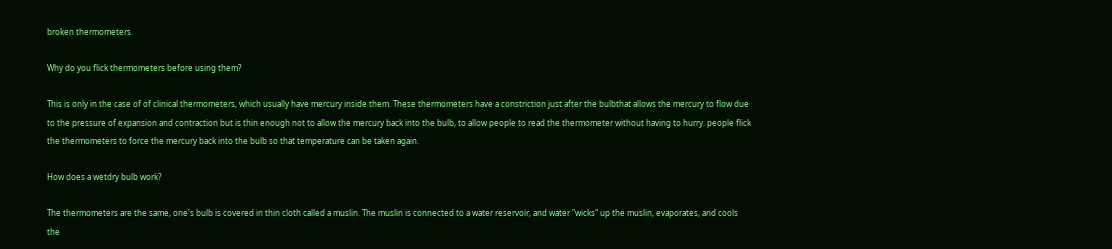broken thermometers.

Why do you flick thermometers before using them?

This is only in the case of of clinical thermometers, which usually have mercury inside them. These thermometers have a constriction just after the bulbthat allows the mercury to flow due to the pressure of expansion and contraction but is thin enough not to allow the mercury back into the bulb, to allow people to read the thermometer without having to hurry. people flick the thermometers to force the mercury back into the bulb so that temperature can be taken again.

How does a wetdry bulb work?

The thermometers are the same, one's bulb is covered in thin cloth called a muslin. The muslin is connected to a water reservoir, and water "wicks" up the muslin, evaporates, and cools the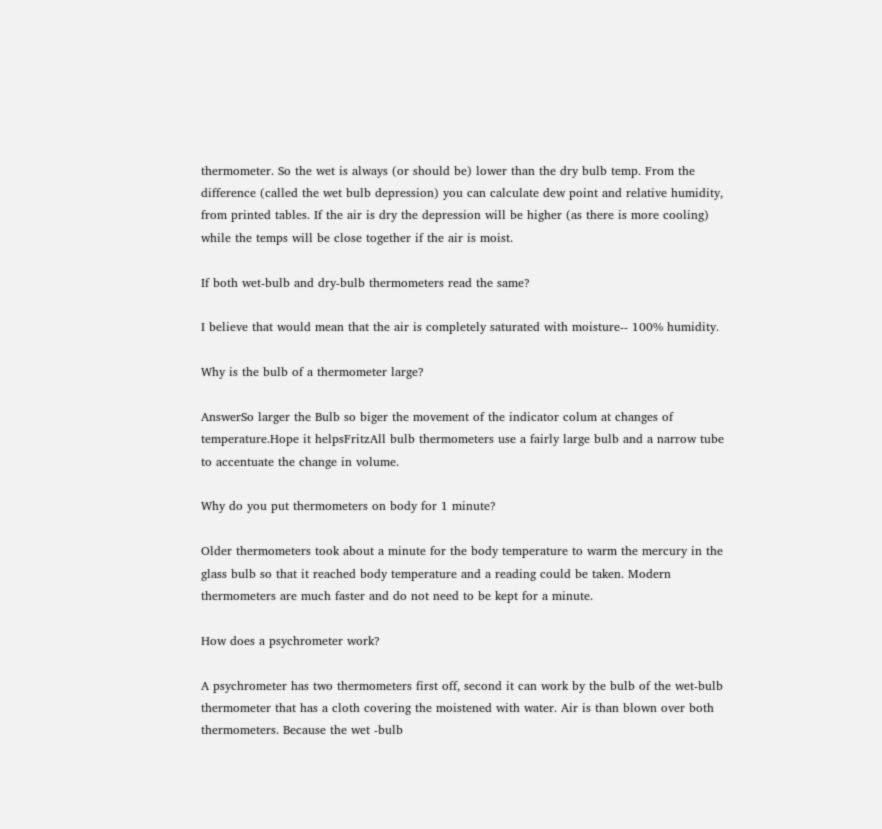thermometer. So the wet is always (or should be) lower than the dry bulb temp. From the difference (called the wet bulb depression) you can calculate dew point and relative humidity, from printed tables. If the air is dry the depression will be higher (as there is more cooling) while the temps will be close together if the air is moist.

If both wet-bulb and dry-bulb thermometers read the same?

I believe that would mean that the air is completely saturated with moisture-- 100% humidity.

Why is the bulb of a thermometer large?

AnswerSo larger the Bulb so biger the movement of the indicator colum at changes of temperature.Hope it helpsFritzAll bulb thermometers use a fairly large bulb and a narrow tube to accentuate the change in volume.

Why do you put thermometers on body for 1 minute?

Older thermometers took about a minute for the body temperature to warm the mercury in the glass bulb so that it reached body temperature and a reading could be taken. Modern thermometers are much faster and do not need to be kept for a minute.

How does a psychrometer work?

A psychrometer has two thermometers first off, second it can work by the bulb of the wet-bulb thermometer that has a cloth covering the moistened with water. Air is than blown over both thermometers. Because the wet -bulb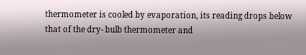thermometer is cooled by evaporation, its reading drops below that of the dry- bulb thermometer and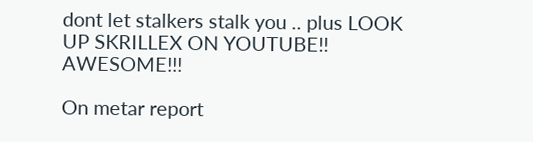dont let stalkers stalk you .. plus LOOK UP SKRILLEX ON YOUTUBE!! AWESOME!!!

On metar report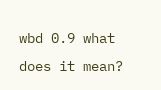wbd 0.9 what does it mean?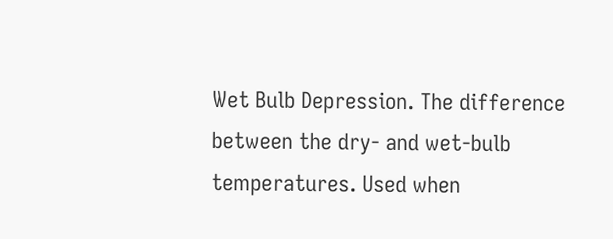Wet Bulb Depression. The difference between the dry- and wet-bulb temperatures. Used when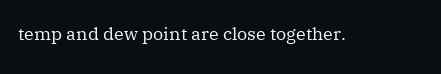temp and dew point are close together.